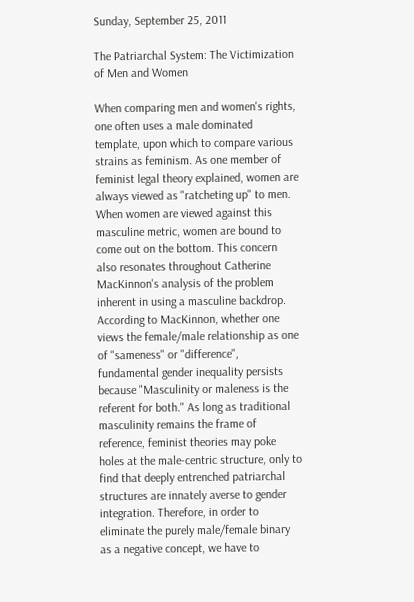Sunday, September 25, 2011

The Patriarchal System: The Victimization of Men and Women

When comparing men and women's rights, one often uses a male dominated template, upon which to compare various strains as feminism. As one member of feminist legal theory explained, women are always viewed as "ratcheting up" to men. When women are viewed against this masculine metric, women are bound to come out on the bottom. This concern also resonates throughout Catherine MacKinnon's analysis of the problem inherent in using a masculine backdrop. According to MacKinnon, whether one views the female/male relationship as one of "sameness" or "difference", fundamental gender inequality persists because "Masculinity or maleness is the referent for both." As long as traditional masculinity remains the frame of reference, feminist theories may poke holes at the male-centric structure, only to find that deeply entrenched patriarchal structures are innately averse to gender integration. Therefore, in order to eliminate the purely male/female binary as a negative concept, we have to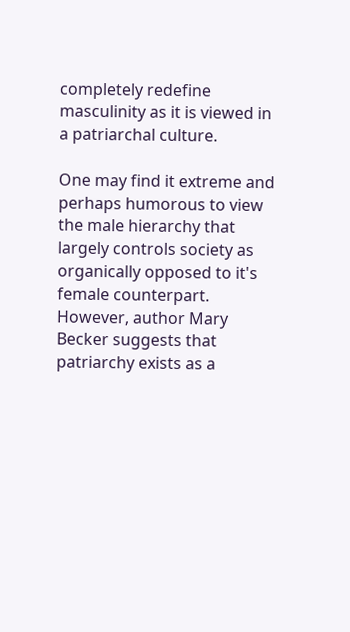completely redefine masculinity as it is viewed in a patriarchal culture.

One may find it extreme and perhaps humorous to view the male hierarchy that largely controls society as organically opposed to it's female counterpart. However, author Mary Becker suggests that patriarchy exists as a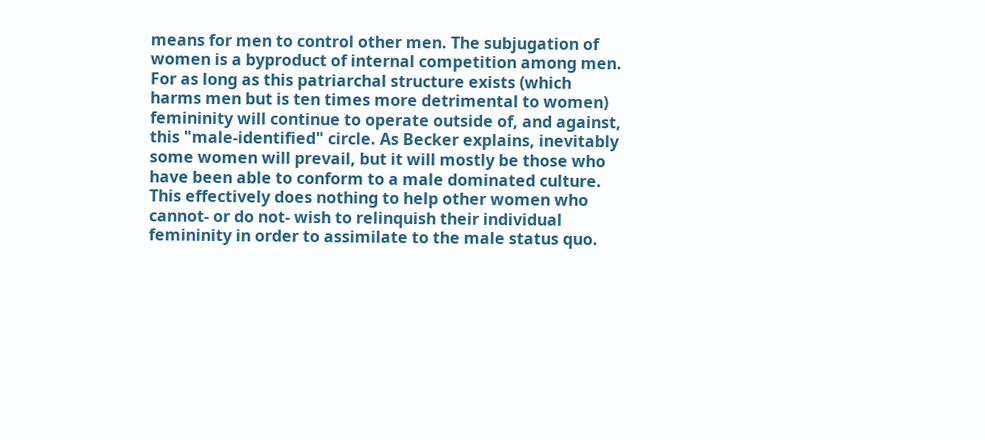means for men to control other men. The subjugation of women is a byproduct of internal competition among men. For as long as this patriarchal structure exists (which harms men but is ten times more detrimental to women) femininity will continue to operate outside of, and against, this "male-identified" circle. As Becker explains, inevitably some women will prevail, but it will mostly be those who have been able to conform to a male dominated culture. This effectively does nothing to help other women who cannot- or do not- wish to relinquish their individual femininity in order to assimilate to the male status quo.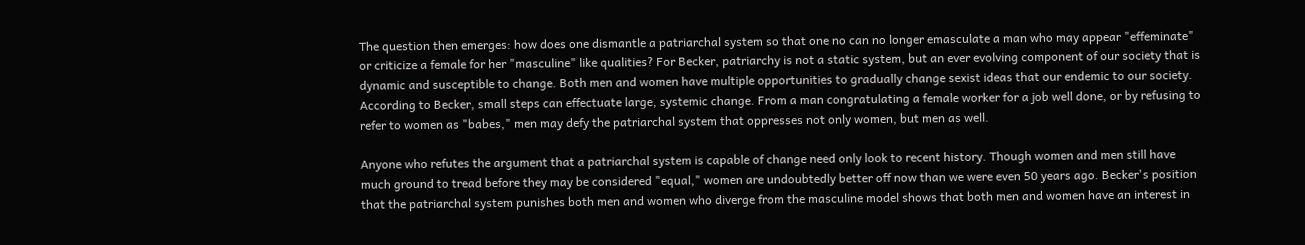The question then emerges: how does one dismantle a patriarchal system so that one no can no longer emasculate a man who may appear "effeminate" or criticize a female for her "masculine" like qualities? For Becker, patriarchy is not a static system, but an ever evolving component of our society that is dynamic and susceptible to change. Both men and women have multiple opportunities to gradually change sexist ideas that our endemic to our society. According to Becker, small steps can effectuate large, systemic change. From a man congratulating a female worker for a job well done, or by refusing to refer to women as "babes," men may defy the patriarchal system that oppresses not only women, but men as well.

Anyone who refutes the argument that a patriarchal system is capable of change need only look to recent history. Though women and men still have much ground to tread before they may be considered "equal," women are undoubtedly better off now than we were even 50 years ago. Becker's position that the patriarchal system punishes both men and women who diverge from the masculine model shows that both men and women have an interest in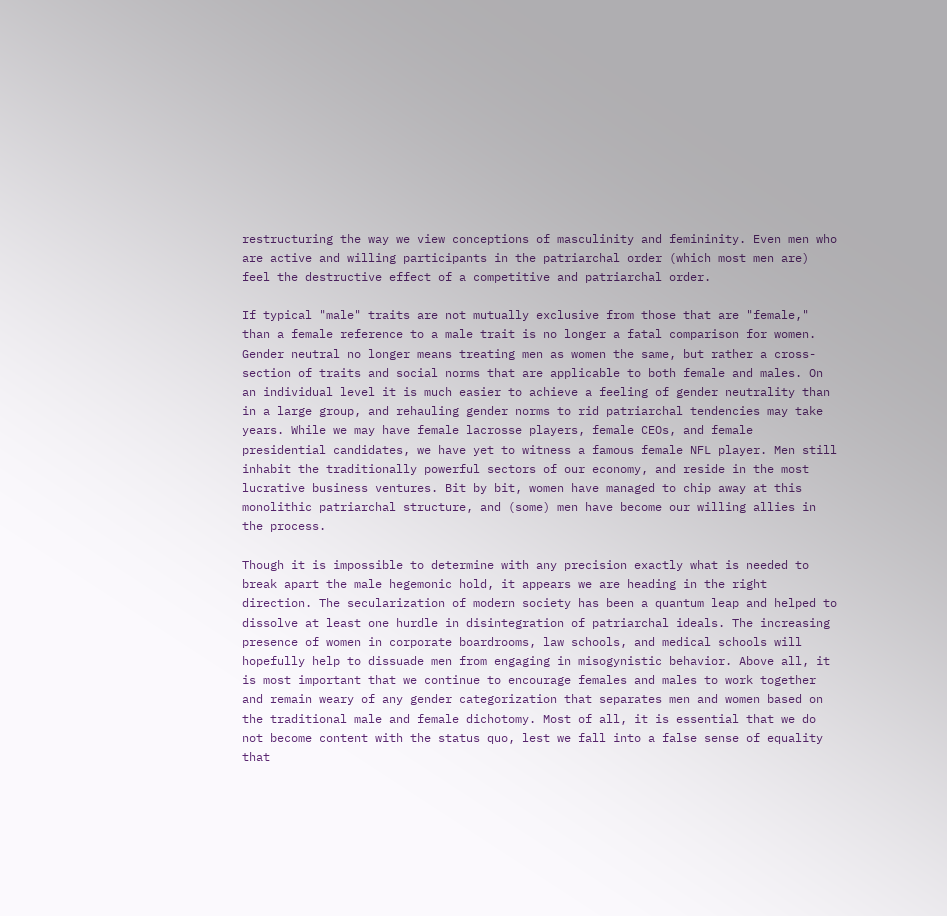restructuring the way we view conceptions of masculinity and femininity. Even men who are active and willing participants in the patriarchal order (which most men are) feel the destructive effect of a competitive and patriarchal order.

If typical "male" traits are not mutually exclusive from those that are "female," than a female reference to a male trait is no longer a fatal comparison for women. Gender neutral no longer means treating men as women the same, but rather a cross-section of traits and social norms that are applicable to both female and males. On an individual level it is much easier to achieve a feeling of gender neutrality than in a large group, and rehauling gender norms to rid patriarchal tendencies may take years. While we may have female lacrosse players, female CEOs, and female presidential candidates, we have yet to witness a famous female NFL player. Men still inhabit the traditionally powerful sectors of our economy, and reside in the most lucrative business ventures. Bit by bit, women have managed to chip away at this monolithic patriarchal structure, and (some) men have become our willing allies in the process.

Though it is impossible to determine with any precision exactly what is needed to break apart the male hegemonic hold, it appears we are heading in the right direction. The secularization of modern society has been a quantum leap and helped to dissolve at least one hurdle in disintegration of patriarchal ideals. The increasing presence of women in corporate boardrooms, law schools, and medical schools will hopefully help to dissuade men from engaging in misogynistic behavior. Above all, it is most important that we continue to encourage females and males to work together and remain weary of any gender categorization that separates men and women based on the traditional male and female dichotomy. Most of all, it is essential that we do not become content with the status quo, lest we fall into a false sense of equality that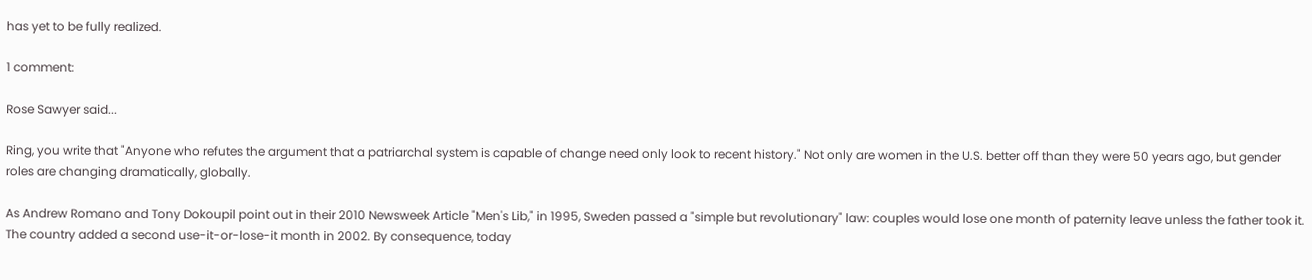has yet to be fully realized.

1 comment:

Rose Sawyer said...

Ring, you write that "Anyone who refutes the argument that a patriarchal system is capable of change need only look to recent history." Not only are women in the U.S. better off than they were 50 years ago, but gender roles are changing dramatically, globally.

As Andrew Romano and Tony Dokoupil point out in their 2010 Newsweek Article "Men's Lib," in 1995, Sweden passed a "simple but revolutionary" law: couples would lose one month of paternity leave unless the father took it. The country added a second use-it-or-lose-it month in 2002. By consequence, today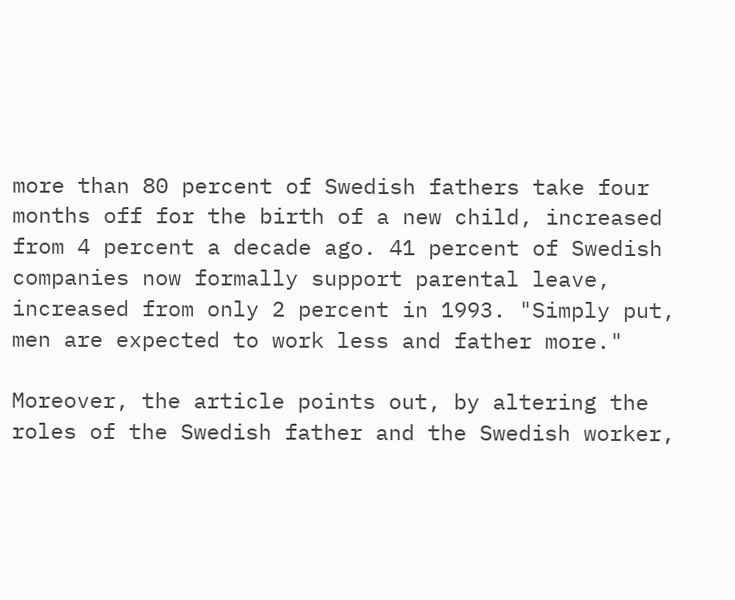more than 80 percent of Swedish fathers take four months off for the birth of a new child, increased from 4 percent a decade ago. 41 percent of Swedish companies now formally support parental leave, increased from only 2 percent in 1993. "Simply put, men are expected to work less and father more."

Moreover, the article points out, by altering the roles of the Swedish father and the Swedish worker,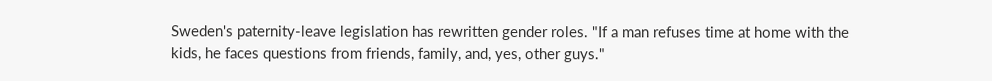Sweden's paternity-leave legislation has rewritten gender roles. "If a man refuses time at home with the kids, he faces questions from friends, family, and, yes, other guys."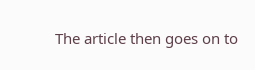The article then goes on to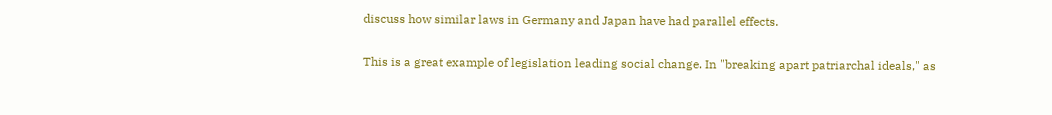discuss how similar laws in Germany and Japan have had parallel effects.

This is a great example of legislation leading social change. In "breaking apart patriarchal ideals," as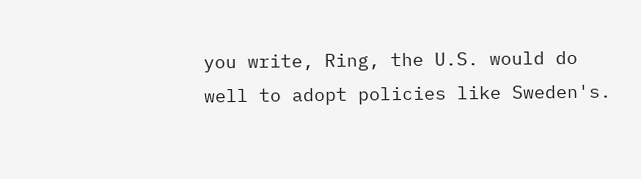you write, Ring, the U.S. would do well to adopt policies like Sweden's.